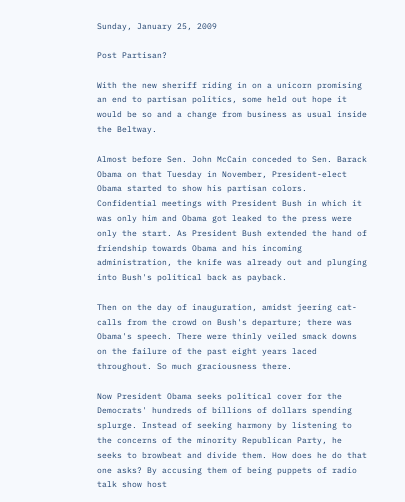Sunday, January 25, 2009

Post Partisan?

With the new sheriff riding in on a unicorn promising an end to partisan politics, some held out hope it would be so and a change from business as usual inside the Beltway.

Almost before Sen. John McCain conceded to Sen. Barack Obama on that Tuesday in November, President-elect Obama started to show his partisan colors. Confidential meetings with President Bush in which it was only him and Obama got leaked to the press were only the start. As President Bush extended the hand of friendship towards Obama and his incoming administration, the knife was already out and plunging into Bush's political back as payback.

Then on the day of inauguration, amidst jeering cat-calls from the crowd on Bush's departure; there was Obama's speech. There were thinly veiled smack downs on the failure of the past eight years laced throughout. So much graciousness there.

Now President Obama seeks political cover for the Democrats' hundreds of billions of dollars spending splurge. Instead of seeking harmony by listening to the concerns of the minority Republican Party, he seeks to browbeat and divide them. How does he do that one asks? By accusing them of being puppets of radio talk show host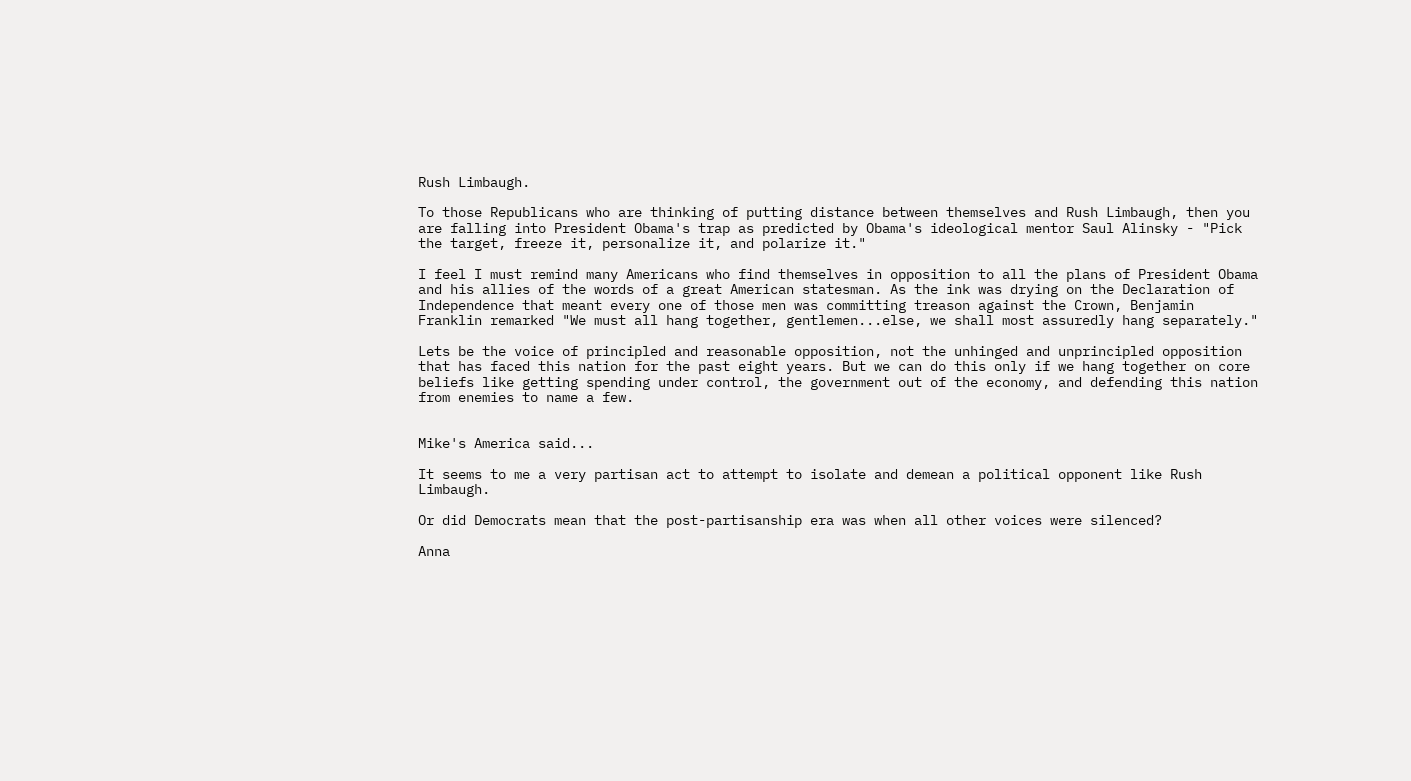Rush Limbaugh.

To those Republicans who are thinking of putting distance between themselves and Rush Limbaugh, then you are falling into President Obama's trap as predicted by Obama's ideological mentor Saul Alinsky - "Pick the target, freeze it, personalize it, and polarize it."

I feel I must remind many Americans who find themselves in opposition to all the plans of President Obama and his allies of the words of a great American statesman. As the ink was drying on the Declaration of Independence that meant every one of those men was committing treason against the Crown, Benjamin Franklin remarked "We must all hang together, gentlemen...else, we shall most assuredly hang separately."

Lets be the voice of principled and reasonable opposition, not the unhinged and unprincipled opposition that has faced this nation for the past eight years. But we can do this only if we hang together on core beliefs like getting spending under control, the government out of the economy, and defending this nation from enemies to name a few.


Mike's America said...

It seems to me a very partisan act to attempt to isolate and demean a political opponent like Rush Limbaugh.

Or did Democrats mean that the post-partisanship era was when all other voices were silenced?

Anna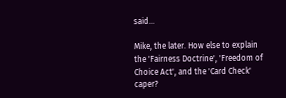said...

Mike, the later. How else to explain the 'Fairness Doctrine', 'Freedom of Choice Act', and the 'Card Check' caper?